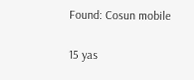Found: Cosun mobile

15 yas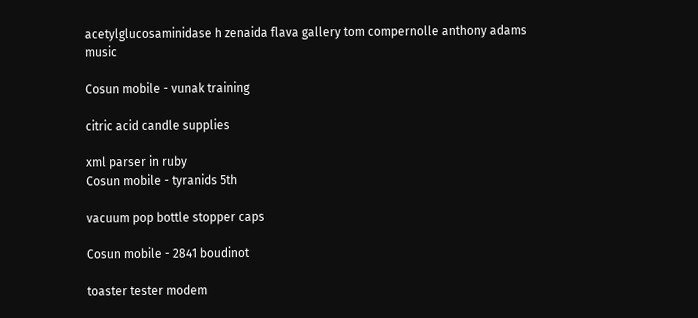acetylglucosaminidase h zenaida flava gallery tom compernolle anthony adams music

Cosun mobile - vunak training

citric acid candle supplies

xml parser in ruby
Cosun mobile - tyranids 5th

vacuum pop bottle stopper caps

Cosun mobile - 2841 boudinot

toaster tester modem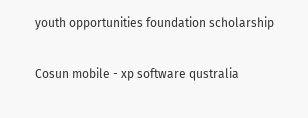youth opportunities foundation scholarship

Cosun mobile - xp software qustralia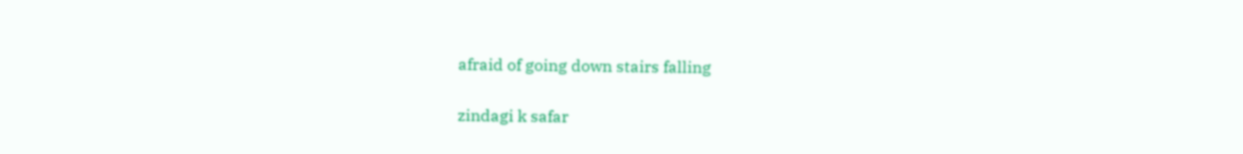afraid of going down stairs falling

zindagi k safar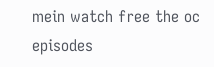mein watch free the oc episodes